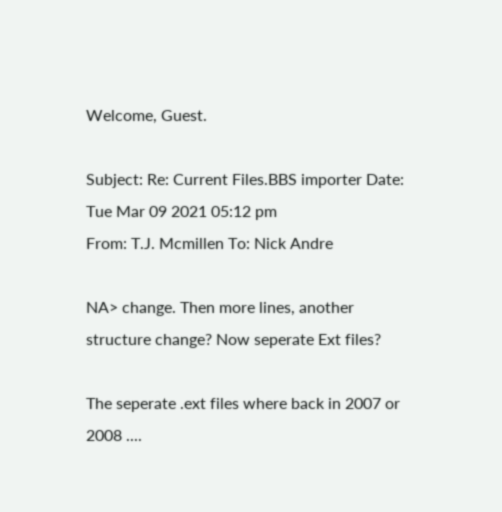Welcome, Guest.

Subject: Re: Current Files.BBS importer Date: Tue Mar 09 2021 05:12 pm
From: T.J. Mcmillen To: Nick Andre

NA> change. Then more lines, another structure change? Now seperate Ext files?

The seperate .ext files where back in 2007 or 2008 ....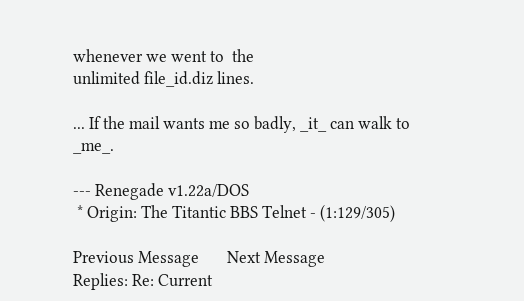whenever we went to  the
unlimited file_id.diz lines.

... If the mail wants me so badly, _it_ can walk to _me_.

--- Renegade v1.22a/DOS
 * Origin: The Titantic BBS Telnet - (1:129/305)

Previous Message       Next Message
Replies: Re: Current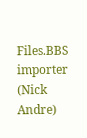Files.BBS importer (Nick Andre)